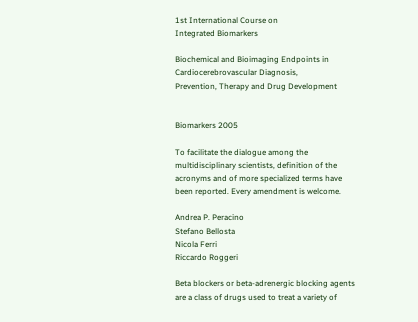1st International Course on
Integrated Biomarkers

Biochemical and Bioimaging Endpoints in Cardiocerebrovascular Diagnosis,
Prevention, Therapy and Drug Development


Biomarkers 2005

To facilitate the dialogue among the multidisciplinary scientists, definition of the acronyms and of more specialized terms have been reported. Every amendment is welcome.

Andrea P. Peracino
Stefano Bellosta
Nicola Ferri
Riccardo Roggeri

Beta blockers or beta-adrenergic blocking agents are a class of drugs used to treat a variety of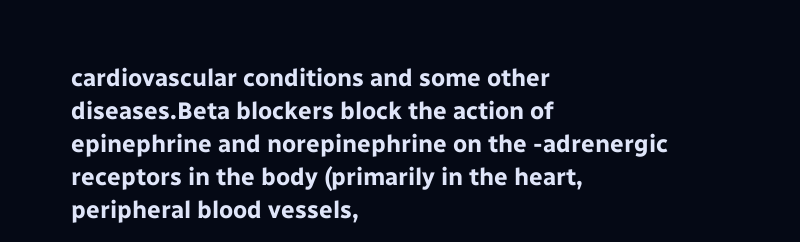cardiovascular conditions and some other diseases.Beta blockers block the action of epinephrine and norepinephrine on the -adrenergic receptors in the body (primarily in the heart, peripheral blood vessels,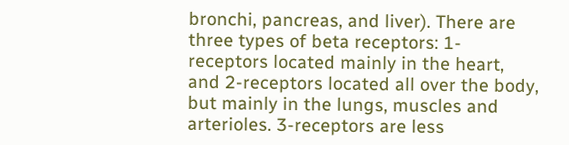bronchi, pancreas, and liver). There are three types of beta receptors: 1-receptors located mainly in the heart, and 2-receptors located all over the body, but mainly in the lungs, muscles and arterioles. 3-receptors are less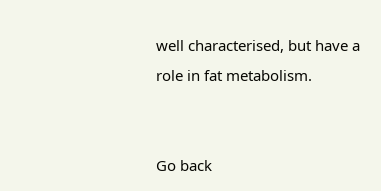well characterised, but have a role in fat metabolism.


Go back